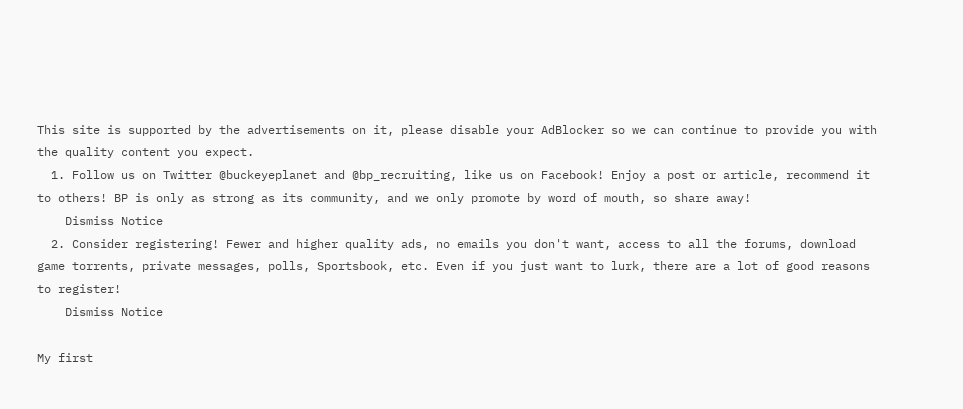This site is supported by the advertisements on it, please disable your AdBlocker so we can continue to provide you with the quality content you expect.
  1. Follow us on Twitter @buckeyeplanet and @bp_recruiting, like us on Facebook! Enjoy a post or article, recommend it to others! BP is only as strong as its community, and we only promote by word of mouth, so share away!
    Dismiss Notice
  2. Consider registering! Fewer and higher quality ads, no emails you don't want, access to all the forums, download game torrents, private messages, polls, Sportsbook, etc. Even if you just want to lurk, there are a lot of good reasons to register!
    Dismiss Notice

My first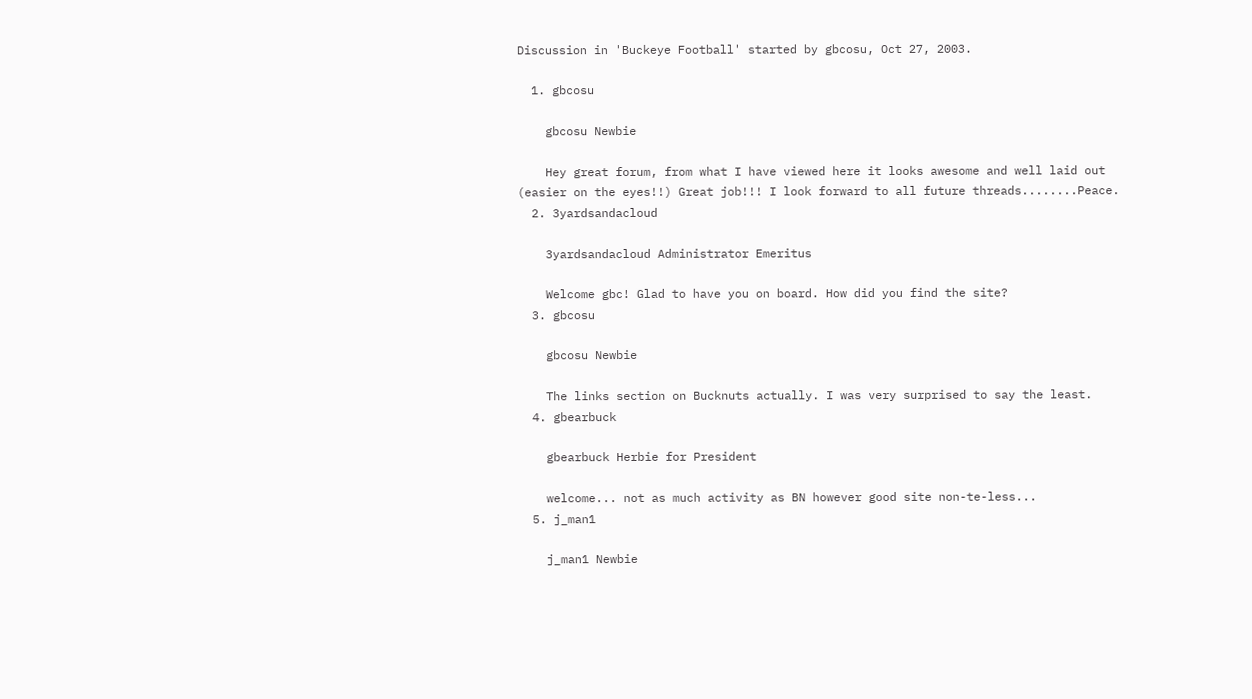Discussion in 'Buckeye Football' started by gbcosu, Oct 27, 2003.

  1. gbcosu

    gbcosu Newbie

    Hey great forum, from what I have viewed here it looks awesome and well laid out (easier on the eyes!!) Great job!!! I look forward to all future threads........Peace.
  2. 3yardsandacloud

    3yardsandacloud Administrator Emeritus

    Welcome gbc! Glad to have you on board. How did you find the site?
  3. gbcosu

    gbcosu Newbie

    The links section on Bucknuts actually. I was very surprised to say the least.
  4. gbearbuck

    gbearbuck Herbie for President

    welcome... not as much activity as BN however good site non-te-less...
  5. j_man1

    j_man1 Newbie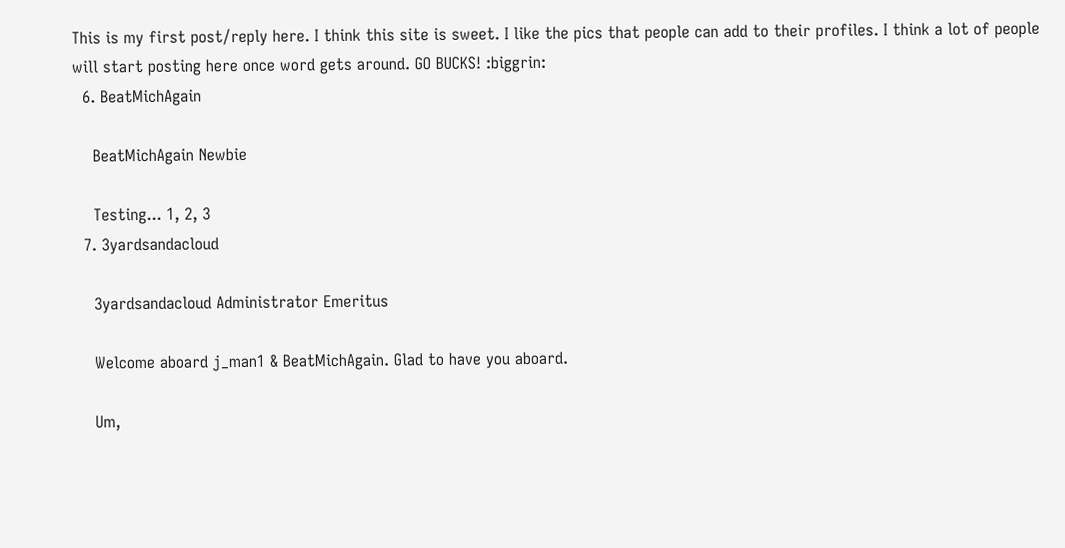This is my first post/reply here. I think this site is sweet. I like the pics that people can add to their profiles. I think a lot of people will start posting here once word gets around. GO BUCKS! :biggrin:
  6. BeatMichAgain

    BeatMichAgain Newbie

    Testing... 1, 2, 3
  7. 3yardsandacloud

    3yardsandacloud Administrator Emeritus

    Welcome aboard j_man1 & BeatMichAgain. Glad to have you aboard.

    Um,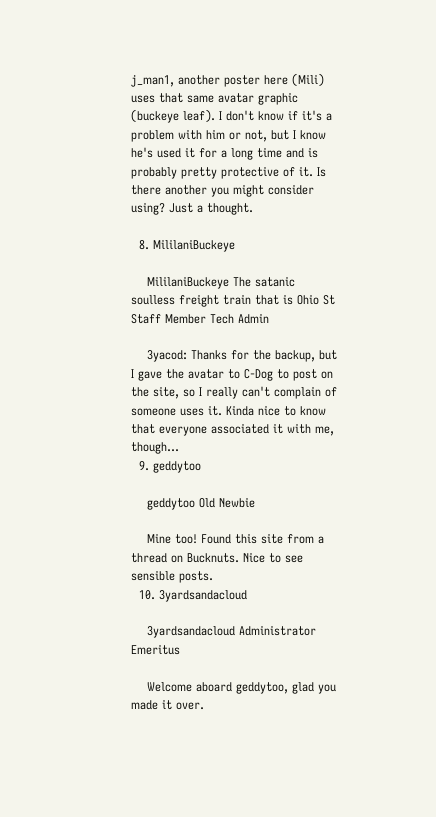j_man1, another poster here (Mili) uses that same avatar graphic (buckeye leaf). I don't know if it's a problem with him or not, but I know he's used it for a long time and is probably pretty protective of it. Is there another you might consider using? Just a thought.

  8. MililaniBuckeye

    MililaniBuckeye The satanic soulless freight train that is Ohio St Staff Member Tech Admin

    3yacod: Thanks for the backup, but I gave the avatar to C-Dog to post on the site, so I really can't complain of someone uses it. Kinda nice to know that everyone associated it with me, though...
  9. geddytoo

    geddytoo Old Newbie

    Mine too! Found this site from a thread on Bucknuts. Nice to see sensible posts.
  10. 3yardsandacloud

    3yardsandacloud Administrator Emeritus

    Welcome aboard geddytoo, glad you made it over.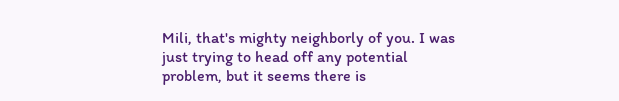Mili, that's mighty neighborly of you. I was just trying to head off any potential problem, but it seems there is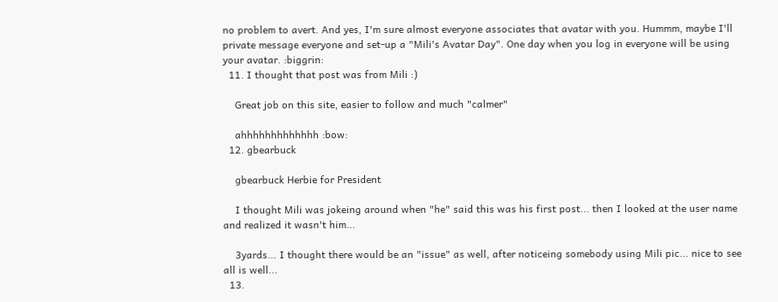no problem to avert. And yes, I'm sure almost everyone associates that avatar with you. Hummm, maybe I'll private message everyone and set-up a "Mili's Avatar Day". One day when you log in everyone will be using your avatar. :biggrin:
  11. I thought that post was from Mili :)

    Great job on this site, easier to follow and much "calmer"

    ahhhhhhhhhhhhh :bow:
  12. gbearbuck

    gbearbuck Herbie for President

    I thought Mili was jokeing around when "he" said this was his first post... then I looked at the user name and realized it wasn't him...

    3yards... I thought there would be an "issue" as well, after noticeing somebody using Mili pic... nice to see all is well...
  13.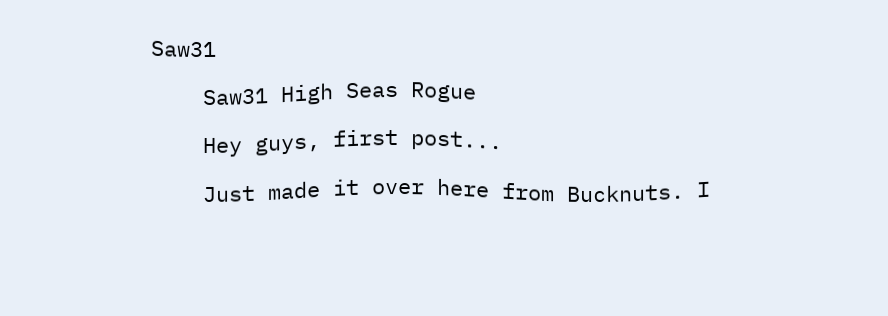Saw31

    Saw31 High Seas Rogue

    Hey guys, first post...

    Just made it over here from Bucknuts. I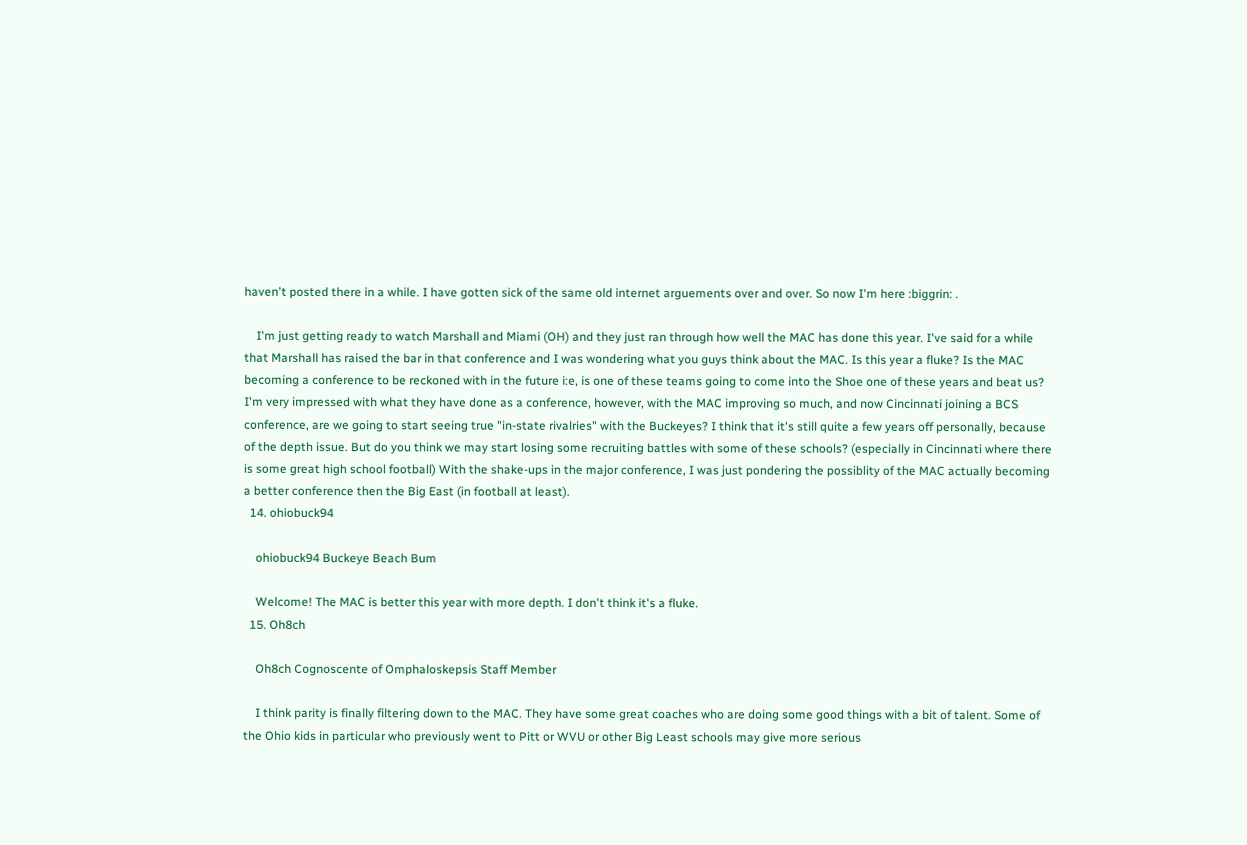haven't posted there in a while. I have gotten sick of the same old internet arguements over and over. So now I'm here :biggrin: .

    I'm just getting ready to watch Marshall and Miami (OH) and they just ran through how well the MAC has done this year. I've said for a while that Marshall has raised the bar in that conference and I was wondering what you guys think about the MAC. Is this year a fluke? Is the MAC becoming a conference to be reckoned with in the future i:e, is one of these teams going to come into the Shoe one of these years and beat us? I'm very impressed with what they have done as a conference, however, with the MAC improving so much, and now Cincinnati joining a BCS conference, are we going to start seeing true "in-state rivalries" with the Buckeyes? I think that it's still quite a few years off personally, because of the depth issue. But do you think we may start losing some recruiting battles with some of these schools? (especially in Cincinnati where there is some great high school football) With the shake-ups in the major conference, I was just pondering the possiblity of the MAC actually becoming a better conference then the Big East (in football at least).
  14. ohiobuck94

    ohiobuck94 Buckeye Beach Bum

    Welcome! The MAC is better this year with more depth. I don't think it's a fluke.
  15. Oh8ch

    Oh8ch Cognoscente of Omphaloskepsis Staff Member

    I think parity is finally filtering down to the MAC. They have some great coaches who are doing some good things with a bit of talent. Some of the Ohio kids in particular who previously went to Pitt or WVU or other Big Least schools may give more serious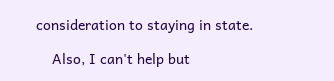consideration to staying in state.

    Also, I can't help but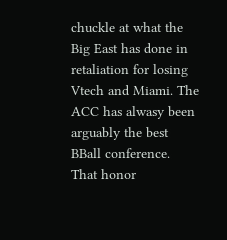chuckle at what the Big East has done in retaliation for losing Vtech and Miami. The ACC has alwasy been arguably the best BBall conference. That honor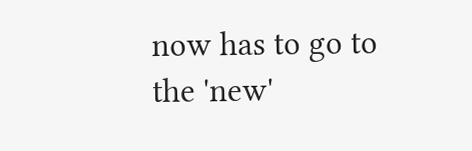now has to go to the 'new'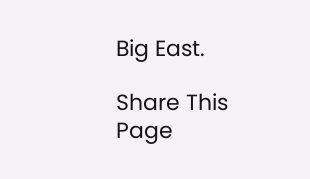Big East.

Share This Page